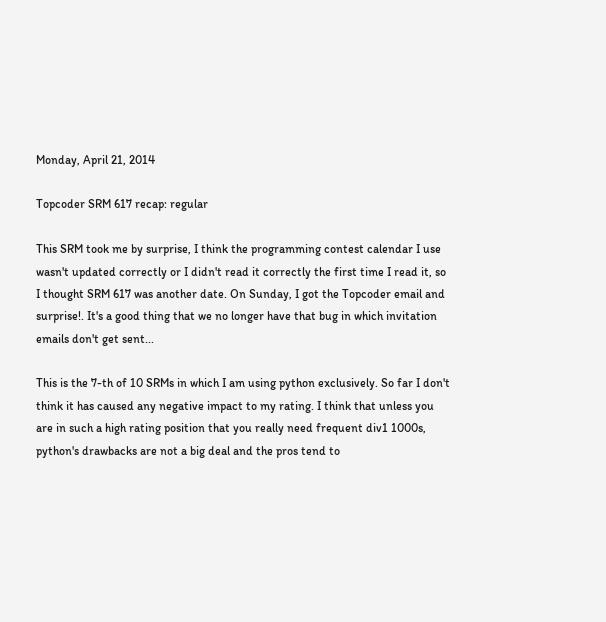Monday, April 21, 2014

Topcoder SRM 617 recap: regular

This SRM took me by surprise, I think the programming contest calendar I use wasn't updated correctly or I didn't read it correctly the first time I read it, so I thought SRM 617 was another date. On Sunday, I got the Topcoder email and surprise!. It's a good thing that we no longer have that bug in which invitation emails don't get sent...

This is the 7-th of 10 SRMs in which I am using python exclusively. So far I don't think it has caused any negative impact to my rating. I think that unless you are in such a high rating position that you really need frequent div1 1000s, python's drawbacks are not a big deal and the pros tend to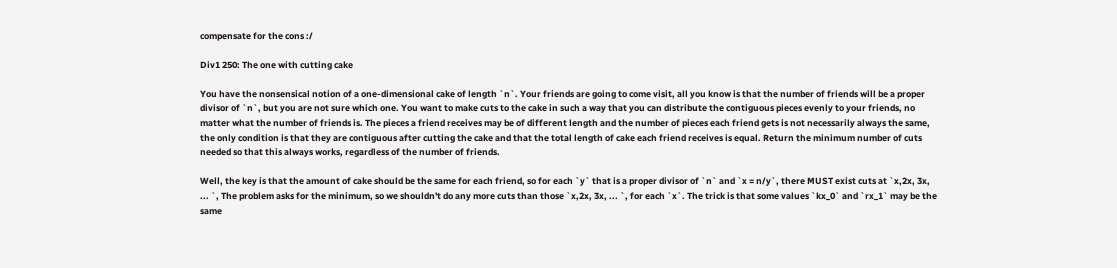compensate for the cons :/

Div1 250: The one with cutting cake

You have the nonsensical notion of a one-dimensional cake of length `n`. Your friends are going to come visit, all you know is that the number of friends will be a proper divisor of `n`, but you are not sure which one. You want to make cuts to the cake in such a way that you can distribute the contiguous pieces evenly to your friends, no matter what the number of friends is. The pieces a friend receives may be of different length and the number of pieces each friend gets is not necessarily always the same, the only condition is that they are contiguous after cutting the cake and that the total length of cake each friend receives is equal. Return the minimum number of cuts needed so that this always works, regardless of the number of friends.

Well, the key is that the amount of cake should be the same for each friend, so for each `y` that is a proper divisor of `n` and `x = n/y`, there MUST exist cuts at `x,2x, 3x, ... `, The problem asks for the minimum, so we shouldn't do any more cuts than those `x,2x, 3x, ... `, for each `x`. The trick is that some values `kx_0` and `rx_1` may be the same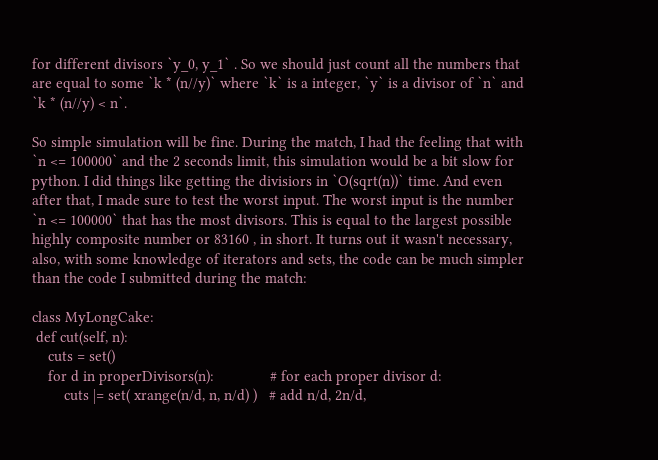for different divisors `y_0, y_1` . So we should just count all the numbers that are equal to some `k * (n//y)` where `k` is a integer, `y` is a divisor of `n` and `k * (n//y) < n`.

So simple simulation will be fine. During the match, I had the feeling that with `n <= 100000` and the 2 seconds limit, this simulation would be a bit slow for python. I did things like getting the divisiors in `O(sqrt(n))` time. And even after that, I made sure to test the worst input. The worst input is the number `n <= 100000` that has the most divisors. This is equal to the largest possible highly composite number or 83160 , in short. It turns out it wasn't necessary, also, with some knowledge of iterators and sets, the code can be much simpler than the code I submitted during the match:

class MyLongCake:
 def cut(self, n):
    cuts = set()
    for d in properDivisors(n):              # for each proper divisor d:
        cuts |= set( xrange(n/d, n, n/d) )   # add n/d, 2n/d,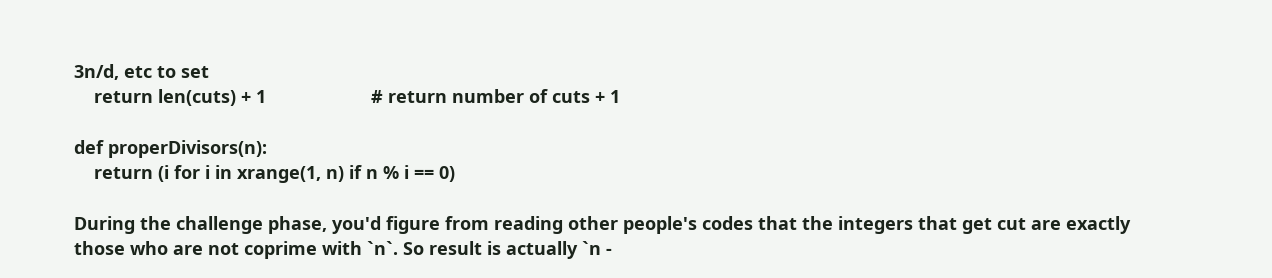3n/d, etc to set
    return len(cuts) + 1                     # return number of cuts + 1

def properDivisors(n):
    return (i for i in xrange(1, n) if n % i == 0)

During the challenge phase, you'd figure from reading other people's codes that the integers that get cut are exactly those who are not coprime with `n`. So result is actually `n -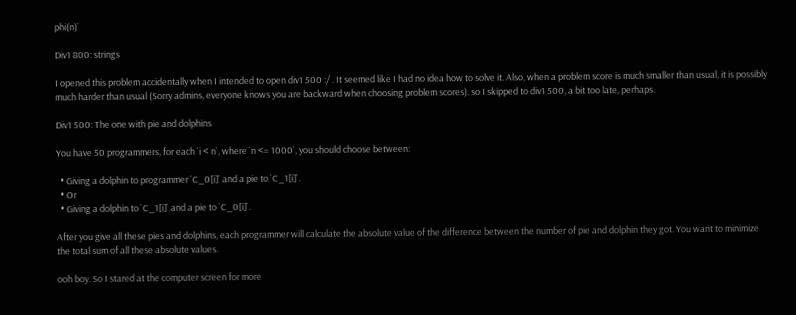phi(n)`

Div1 800: strings

I opened this problem accidentally when I intended to open div1 500 :/ . It seemed like I had no idea how to solve it. Also, when a problem score is much smaller than usual, it is possibly much harder than usual (Sorry admins, everyone knows you are backward when choosing problem scores). so I skipped to div1 500, a bit too late, perhaps.

Div1 500: The one with pie and dolphins

You have 50 programmers, for each `i < n`, where `n <= 1000`, you should choose between:

  • Giving a dolphin to programmer `C_0[i]` and a pie to `C_1[i]`.
  • Or
  • Giving a dolphin to `C_1[i]` and a pie to `C_0[i]`.

After you give all these pies and dolphins, each programmer will calculate the absolute value of the difference between the number of pie and dolphin they got. You want to minimize the total sum of all these absolute values.

ooh boy. So I stared at the computer screen for more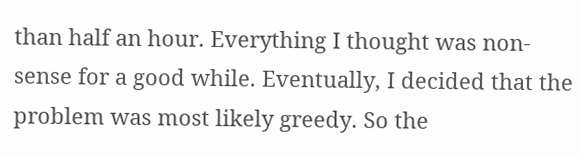than half an hour. Everything I thought was non-sense for a good while. Eventually, I decided that the problem was most likely greedy. So the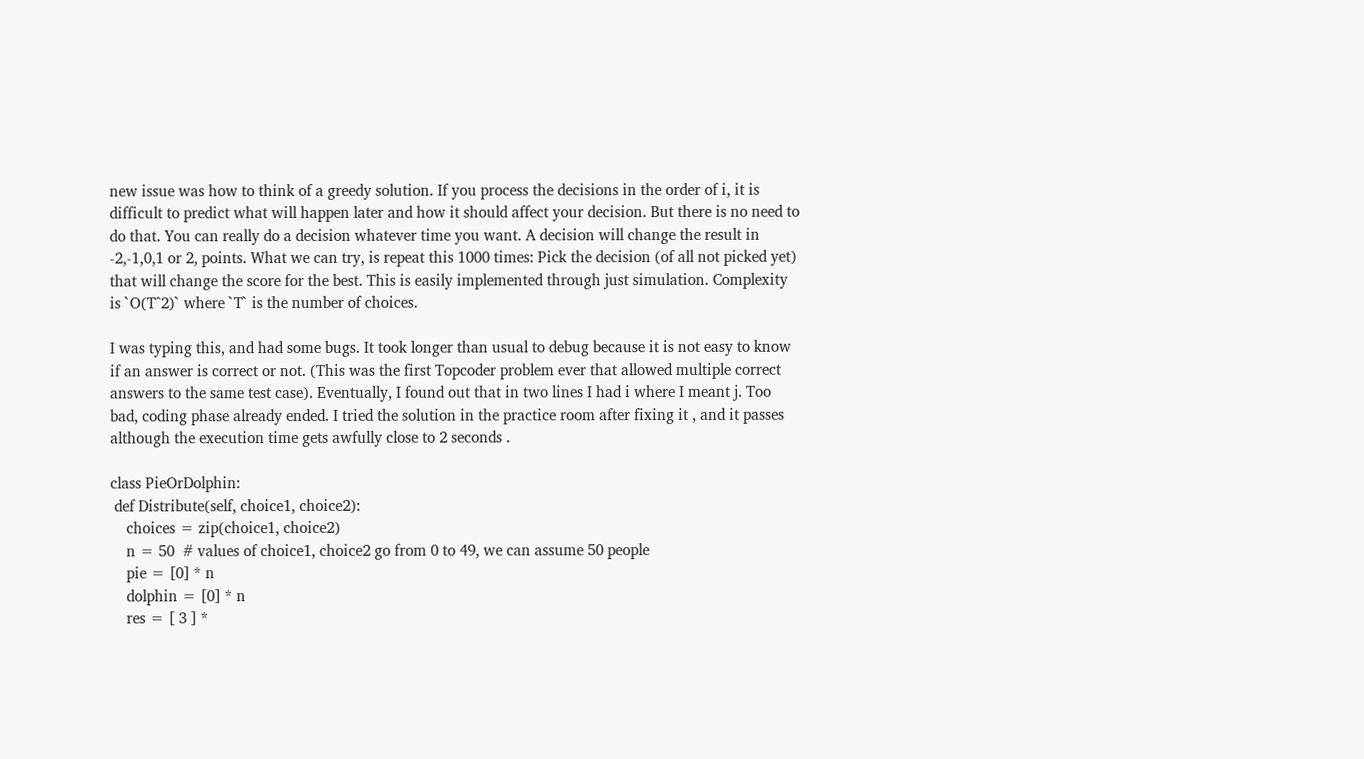new issue was how to think of a greedy solution. If you process the decisions in the order of i, it is difficult to predict what will happen later and how it should affect your decision. But there is no need to do that. You can really do a decision whatever time you want. A decision will change the result in -2,-1,0,1 or 2, points. What we can try, is repeat this 1000 times: Pick the decision (of all not picked yet) that will change the score for the best. This is easily implemented through just simulation. Complexity is `O(T^2)` where `T` is the number of choices.

I was typing this, and had some bugs. It took longer than usual to debug because it is not easy to know if an answer is correct or not. (This was the first Topcoder problem ever that allowed multiple correct answers to the same test case). Eventually, I found out that in two lines I had i where I meant j. Too bad, coding phase already ended. I tried the solution in the practice room after fixing it , and it passes although the execution time gets awfully close to 2 seconds .

class PieOrDolphin:
 def Distribute(self, choice1, choice2):
    choices = zip(choice1, choice2)
    n = 50  # values of choice1, choice2 go from 0 to 49, we can assume 50 people
    pie = [0] * n
    dolphin = [0] * n
    res = [ 3 ] *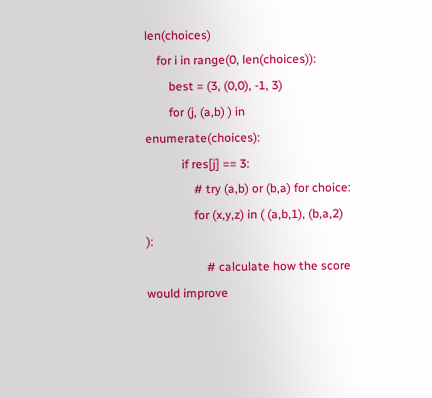len(choices)
    for i in range(0, len(choices)):
        best = (3, (0,0), -1, 3)
        for (j, (a,b) ) in enumerate(choices):
            if res[j] == 3:
                # try (a,b) or (b,a) for choice:
                for (x,y,z) in ( (a,b,1), (b,a,2) ):
                    # calculate how the score would improve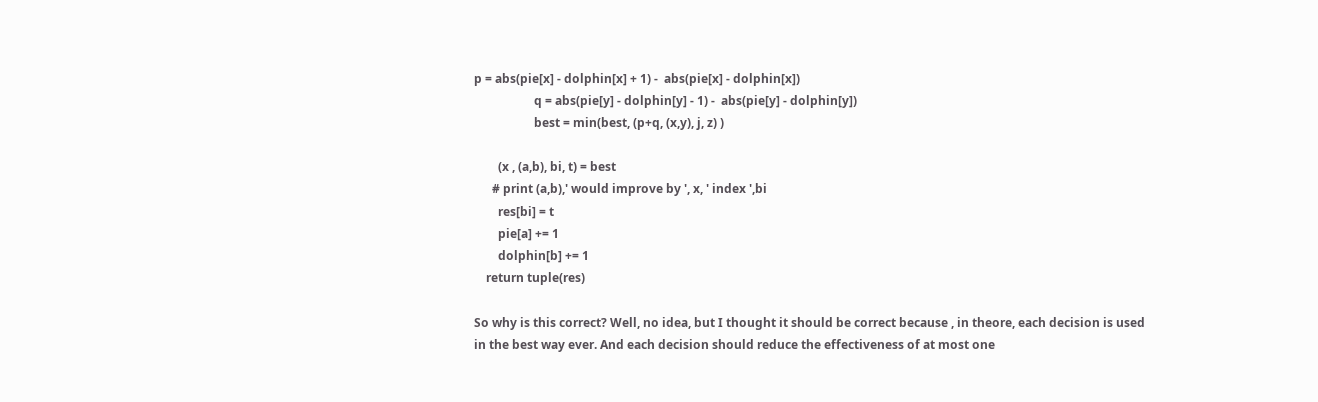p = abs(pie[x] - dolphin[x] + 1) -  abs(pie[x] - dolphin[x])
                    q = abs(pie[y] - dolphin[y] - 1) -  abs(pie[y] - dolphin[y])
                    best = min(best, (p+q, (x,y), j, z) )

        (x , (a,b), bi, t) = best
      # print (a,b),' would improve by ', x, ' index ',bi
        res[bi] = t
        pie[a] += 1
        dolphin[b] += 1
    return tuple(res)

So why is this correct? Well, no idea, but I thought it should be correct because , in theore, each decision is used in the best way ever. And each decision should reduce the effectiveness of at most one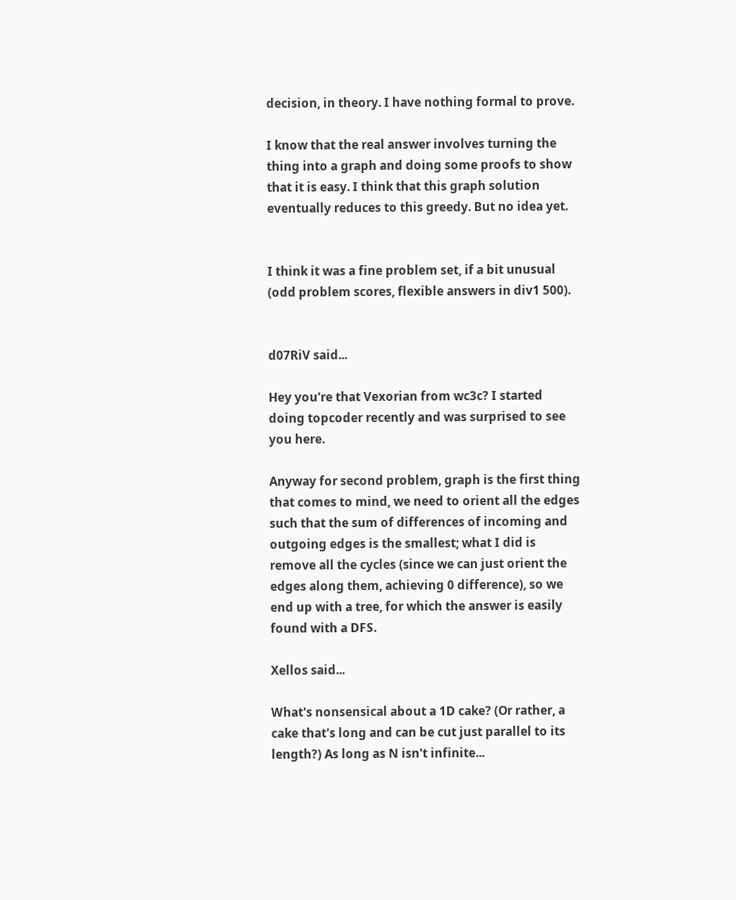decision, in theory. I have nothing formal to prove.

I know that the real answer involves turning the thing into a graph and doing some proofs to show that it is easy. I think that this graph solution eventually reduces to this greedy. But no idea yet.


I think it was a fine problem set, if a bit unusual (odd problem scores, flexible answers in div1 500).


d07RiV said...

Hey you're that Vexorian from wc3c? I started doing topcoder recently and was surprised to see you here.

Anyway for second problem, graph is the first thing that comes to mind, we need to orient all the edges such that the sum of differences of incoming and outgoing edges is the smallest; what I did is remove all the cycles (since we can just orient the edges along them, achieving 0 difference), so we end up with a tree, for which the answer is easily found with a DFS.

Xellos said...

What's nonsensical about a 1D cake? (Or rather, a cake that's long and can be cut just parallel to its length?) As long as N isn't infinite...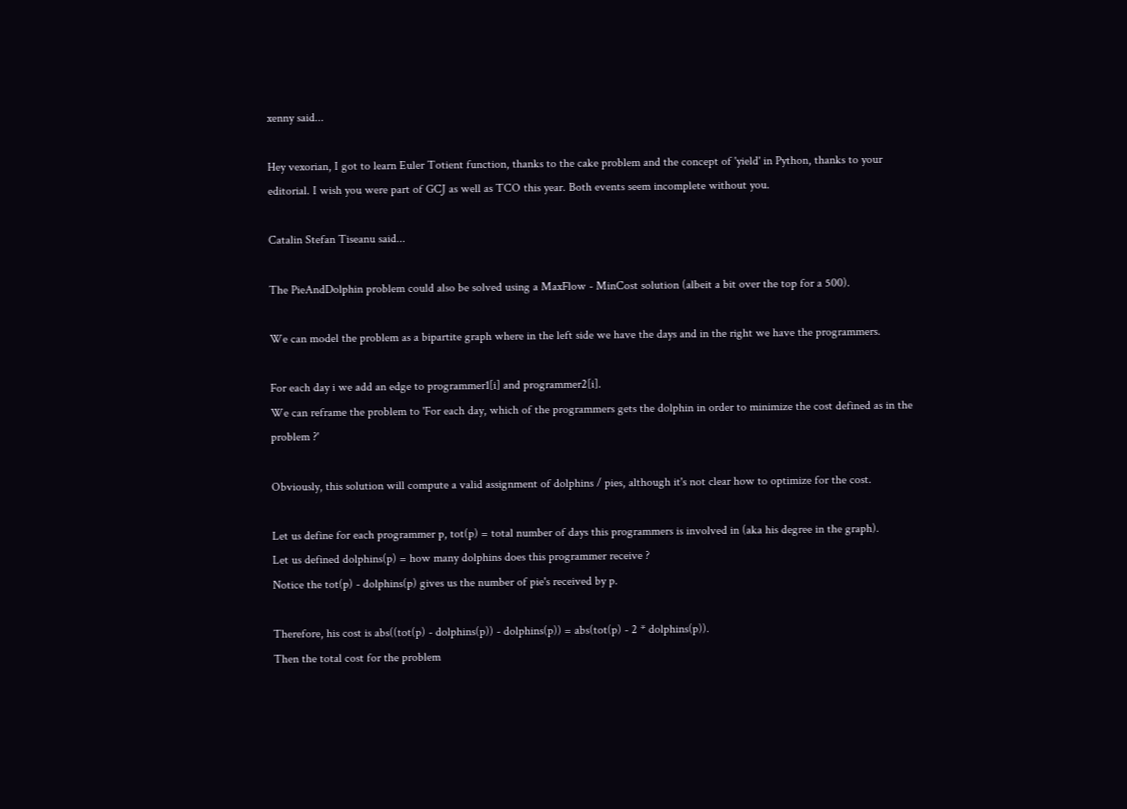xenny said...

Hey vexorian, I got to learn Euler Totient function, thanks to the cake problem and the concept of 'yield' in Python, thanks to your editorial. I wish you were part of GCJ as well as TCO this year. Both events seem incomplete without you.

Catalin Stefan Tiseanu said...

The PieAndDolphin problem could also be solved using a MaxFlow - MinCost solution (albeit a bit over the top for a 500).

We can model the problem as a bipartite graph where in the left side we have the days and in the right we have the programmers.

For each day i we add an edge to programmer1[i] and programmer2[i].
We can reframe the problem to 'For each day, which of the programmers gets the dolphin in order to minimize the cost defined as in the problem ?'

Obviously, this solution will compute a valid assignment of dolphins / pies, although it's not clear how to optimize for the cost.

Let us define for each programmer p, tot(p) = total number of days this programmers is involved in (aka his degree in the graph).
Let us defined dolphins(p) = how many dolphins does this programmer receive ?
Notice the tot(p) - dolphins(p) gives us the number of pie's received by p.

Therefore, his cost is abs((tot(p) - dolphins(p)) - dolphins(p)) = abs(tot(p) - 2 * dolphins(p)).
Then the total cost for the problem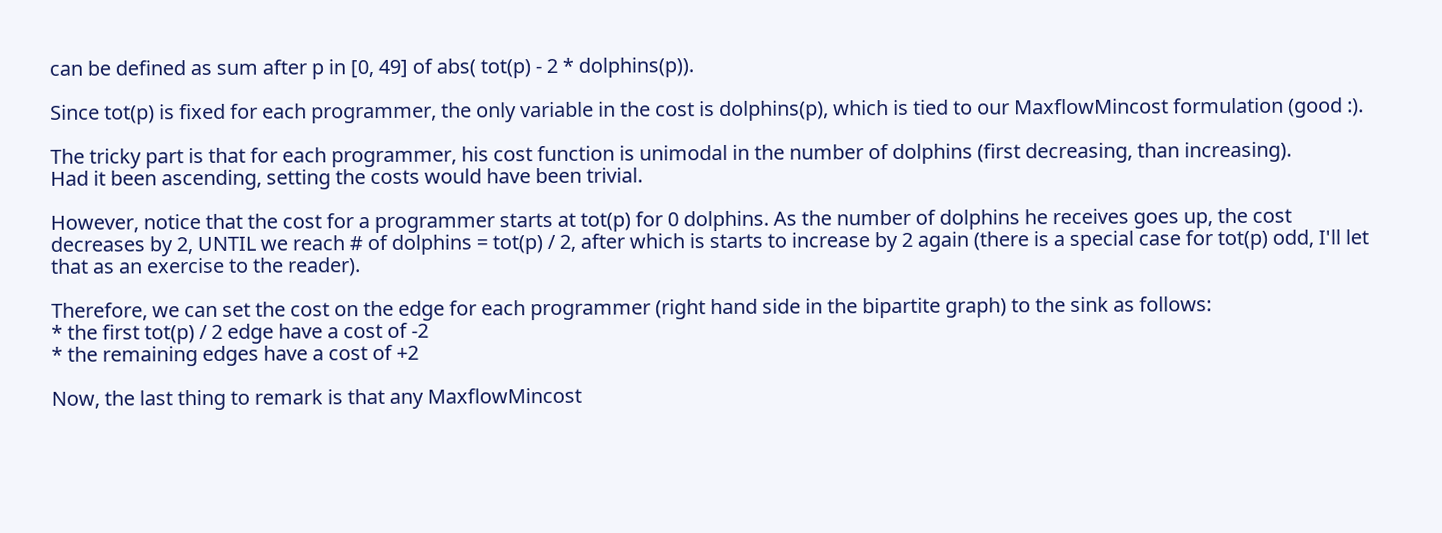can be defined as sum after p in [0, 49] of abs( tot(p) - 2 * dolphins(p)).

Since tot(p) is fixed for each programmer, the only variable in the cost is dolphins(p), which is tied to our MaxflowMincost formulation (good :).

The tricky part is that for each programmer, his cost function is unimodal in the number of dolphins (first decreasing, than increasing).
Had it been ascending, setting the costs would have been trivial.

However, notice that the cost for a programmer starts at tot(p) for 0 dolphins. As the number of dolphins he receives goes up, the cost decreases by 2, UNTIL we reach # of dolphins = tot(p) / 2, after which is starts to increase by 2 again (there is a special case for tot(p) odd, I'll let that as an exercise to the reader).

Therefore, we can set the cost on the edge for each programmer (right hand side in the bipartite graph) to the sink as follows:
* the first tot(p) / 2 edge have a cost of -2
* the remaining edges have a cost of +2

Now, the last thing to remark is that any MaxflowMincost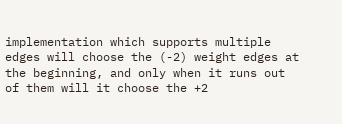implementation which supports multiple edges will choose the (-2) weight edges at the beginning, and only when it runs out of them will it choose the +2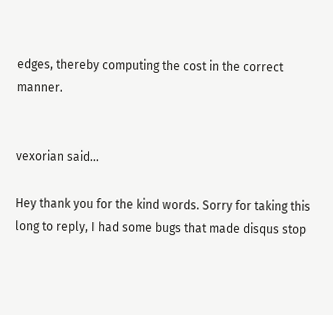edges, thereby computing the cost in the correct manner.


vexorian said...

Hey thank you for the kind words. Sorry for taking this long to reply, I had some bugs that made disqus stop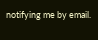notifying me by email.